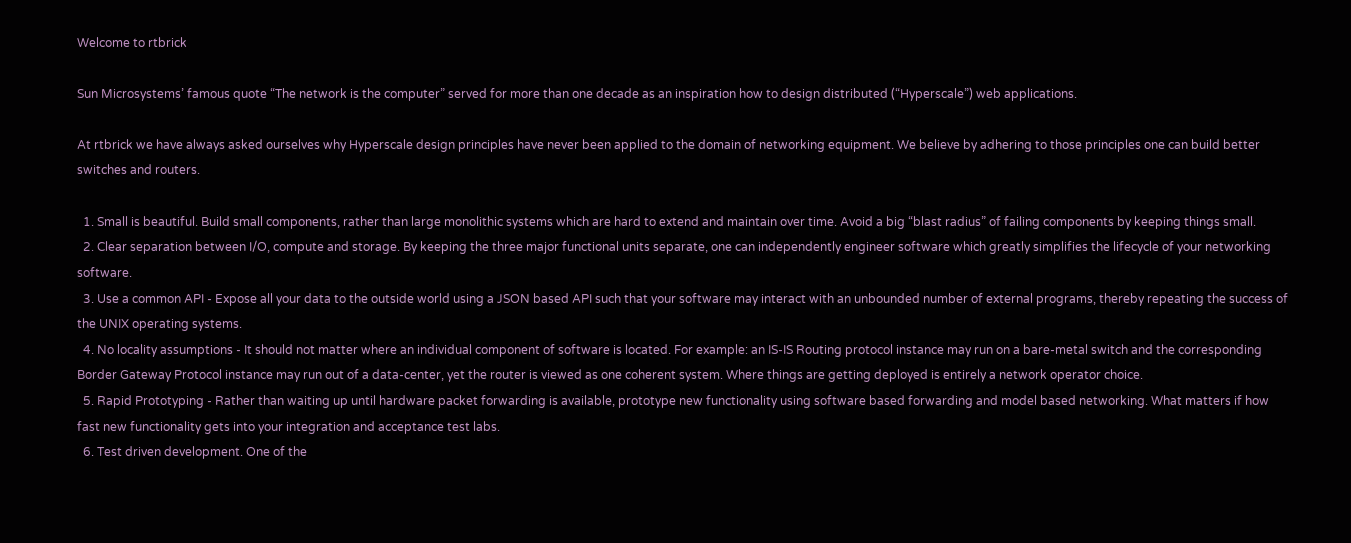Welcome to rtbrick

Sun Microsystems’ famous quote “The network is the computer” served for more than one decade as an inspiration how to design distributed (“Hyperscale”) web applications.

At rtbrick we have always asked ourselves why Hyperscale design principles have never been applied to the domain of networking equipment. We believe by adhering to those principles one can build better switches and routers.

  1. Small is beautiful. Build small components, rather than large monolithic systems which are hard to extend and maintain over time. Avoid a big “blast radius” of failing components by keeping things small.
  2. Clear separation between I/O, compute and storage. By keeping the three major functional units separate, one can independently engineer software which greatly simplifies the lifecycle of your networking software.
  3. Use a common API - Expose all your data to the outside world using a JSON based API such that your software may interact with an unbounded number of external programs, thereby repeating the success of the UNIX operating systems.
  4. No locality assumptions - It should not matter where an individual component of software is located. For example: an IS-IS Routing protocol instance may run on a bare-metal switch and the corresponding Border Gateway Protocol instance may run out of a data-center, yet the router is viewed as one coherent system. Where things are getting deployed is entirely a network operator choice.
  5. Rapid Prototyping - Rather than waiting up until hardware packet forwarding is available, prototype new functionality using software based forwarding and model based networking. What matters if how fast new functionality gets into your integration and acceptance test labs.
  6. Test driven development. One of the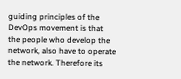guiding principles of the DevOps movement is that the people who develop the network, also have to operate the network. Therefore its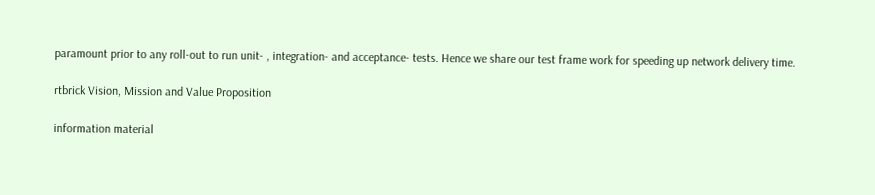paramount prior to any roll-out to run unit- , integration- and acceptance- tests. Hence we share our test frame work for speeding up network delivery time.

rtbrick Vision, Mission and Value Proposition

information material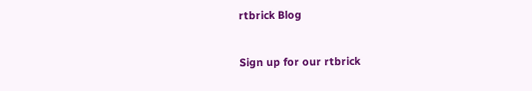rtbrick Blog

Sign up for our rtbrick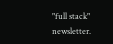"full stack" newsletter.